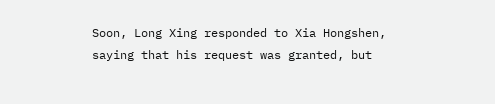Soon, Long Xing responded to Xia Hongshen, saying that his request was granted, but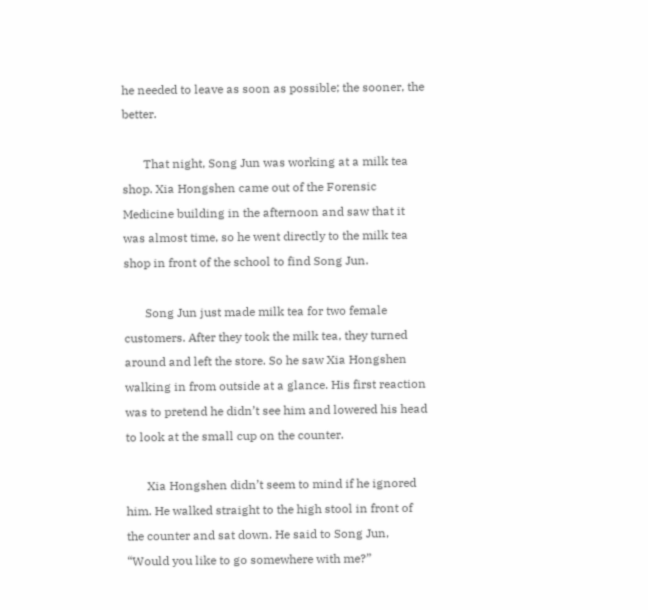he needed to leave as soon as possible; the sooner, the better.

       That night, Song Jun was working at a milk tea shop. Xia Hongshen came out of the Forensic Medicine building in the afternoon and saw that it was almost time, so he went directly to the milk tea shop in front of the school to find Song Jun.

       Song Jun just made milk tea for two female customers. After they took the milk tea, they turned around and left the store. So he saw Xia Hongshen walking in from outside at a glance. His first reaction was to pretend he didn’t see him and lowered his head to look at the small cup on the counter.

       Xia Hongshen didn’t seem to mind if he ignored him. He walked straight to the high stool in front of the counter and sat down. He said to Song Jun, “Would you like to go somewhere with me?”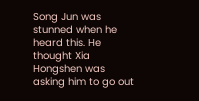Song Jun was stunned when he heard this. He thought Xia Hongshen was asking him to go out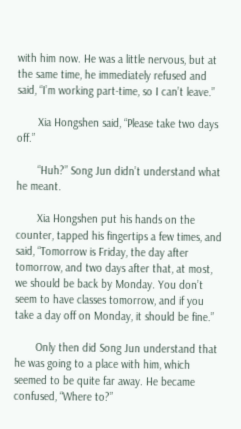with him now. He was a little nervous, but at the same time, he immediately refused and said, “I’m working part-time, so I can’t leave.”

       Xia Hongshen said, “Please take two days off.”

       “Huh?” Song Jun didn’t understand what he meant.

       Xia Hongshen put his hands on the counter, tapped his fingertips a few times, and said, “Tomorrow is Friday, the day after tomorrow, and two days after that, at most, we should be back by Monday. You don’t seem to have classes tomorrow, and if you take a day off on Monday, it should be fine.”

       Only then did Song Jun understand that he was going to a place with him, which seemed to be quite far away. He became confused, “Where to?”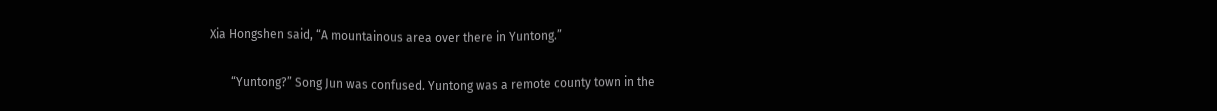Xia Hongshen said, “A mountainous area over there in Yuntong.”

       “Yuntong?” Song Jun was confused. Yuntong was a remote county town in the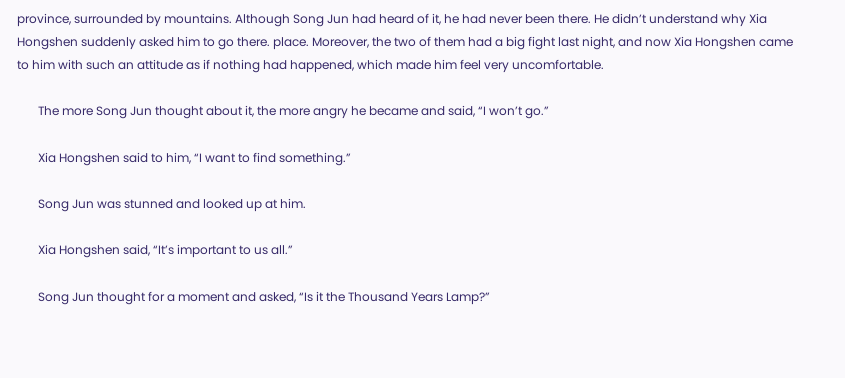province, surrounded by mountains. Although Song Jun had heard of it, he had never been there. He didn’t understand why Xia Hongshen suddenly asked him to go there. place. Moreover, the two of them had a big fight last night, and now Xia Hongshen came to him with such an attitude as if nothing had happened, which made him feel very uncomfortable.

       The more Song Jun thought about it, the more angry he became and said, “I won’t go.”

       Xia Hongshen said to him, “I want to find something.”

       Song Jun was stunned and looked up at him.

       Xia Hongshen said, “It’s important to us all.”

       Song Jun thought for a moment and asked, “Is it the Thousand Years Lamp?”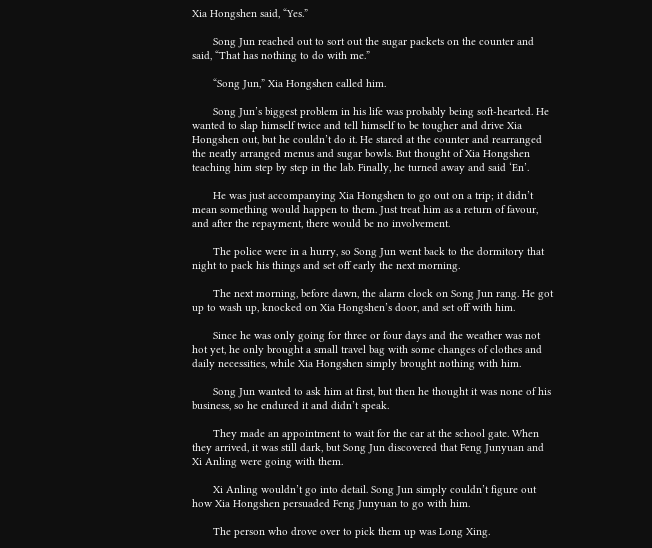Xia Hongshen said, “Yes.”

       Song Jun reached out to sort out the sugar packets on the counter and said, “That has nothing to do with me.”

       “Song Jun,” Xia Hongshen called him.

       Song Jun’s biggest problem in his life was probably being soft-hearted. He wanted to slap himself twice and tell himself to be tougher and drive Xia Hongshen out, but he couldn’t do it. He stared at the counter and rearranged the neatly arranged menus and sugar bowls. But thought of Xia Hongshen teaching him step by step in the lab. Finally, he turned away and said ‘En’.

       He was just accompanying Xia Hongshen to go out on a trip; it didn’t mean something would happen to them. Just treat him as a return of favour, and after the repayment, there would be no involvement.

       The police were in a hurry, so Song Jun went back to the dormitory that night to pack his things and set off early the next morning.

       The next morning, before dawn, the alarm clock on Song Jun rang. He got up to wash up, knocked on Xia Hongshen’s door, and set off with him.

       Since he was only going for three or four days and the weather was not hot yet, he only brought a small travel bag with some changes of clothes and daily necessities, while Xia Hongshen simply brought nothing with him.

       Song Jun wanted to ask him at first, but then he thought it was none of his business, so he endured it and didn’t speak.

       They made an appointment to wait for the car at the school gate. When they arrived, it was still dark, but Song Jun discovered that Feng Junyuan and Xi Anling were going with them.

       Xi Anling wouldn’t go into detail. Song Jun simply couldn’t figure out how Xia Hongshen persuaded Feng Junyuan to go with him.

       The person who drove over to pick them up was Long Xing.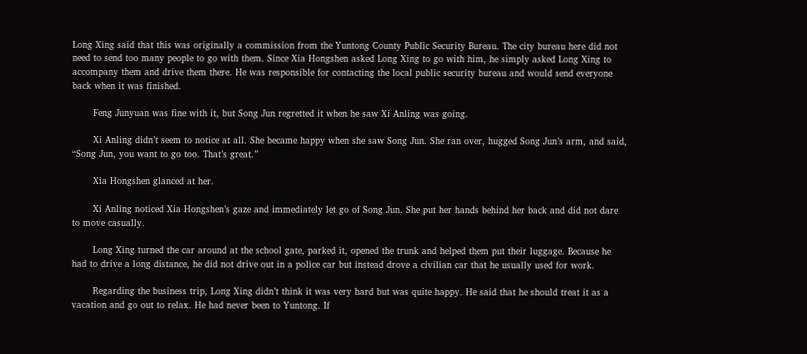Long Xing said that this was originally a commission from the Yuntong County Public Security Bureau. The city bureau here did not need to send too many people to go with them. Since Xia Hongshen asked Long Xing to go with him, he simply asked Long Xing to accompany them and drive them there. He was responsible for contacting the local public security bureau and would send everyone back when it was finished.

       Feng Junyuan was fine with it, but Song Jun regretted it when he saw Xi Anling was going.

       Xi Anling didn’t seem to notice at all. She became happy when she saw Song Jun. She ran over, hugged Song Jun’s arm, and said, “Song Jun, you want to go too. That’s great.”

       Xia Hongshen glanced at her.

       Xi Anling noticed Xia Hongshen’s gaze and immediately let go of Song Jun. She put her hands behind her back and did not dare to move casually.

       Long Xing turned the car around at the school gate, parked it, opened the trunk and helped them put their luggage. Because he had to drive a long distance, he did not drive out in a police car but instead drove a civilian car that he usually used for work.

       Regarding the business trip, Long Xing didn’t think it was very hard but was quite happy. He said that he should treat it as a vacation and go out to relax. He had never been to Yuntong. If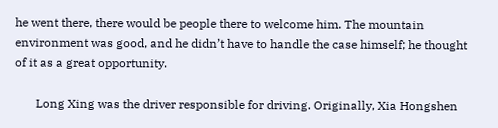he went there, there would be people there to welcome him. The mountain environment was good, and he didn’t have to handle the case himself; he thought of it as a great opportunity.

       Long Xing was the driver responsible for driving. Originally, Xia Hongshen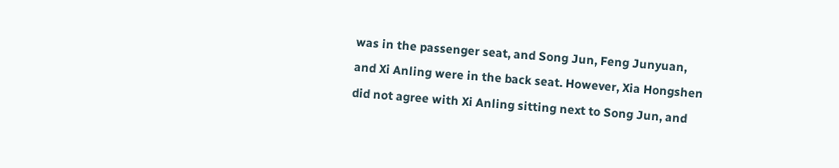was in the passenger seat, and Song Jun, Feng Junyuan, and Xi Anling were in the back seat. However, Xia Hongshen did not agree with Xi Anling sitting next to Song Jun, and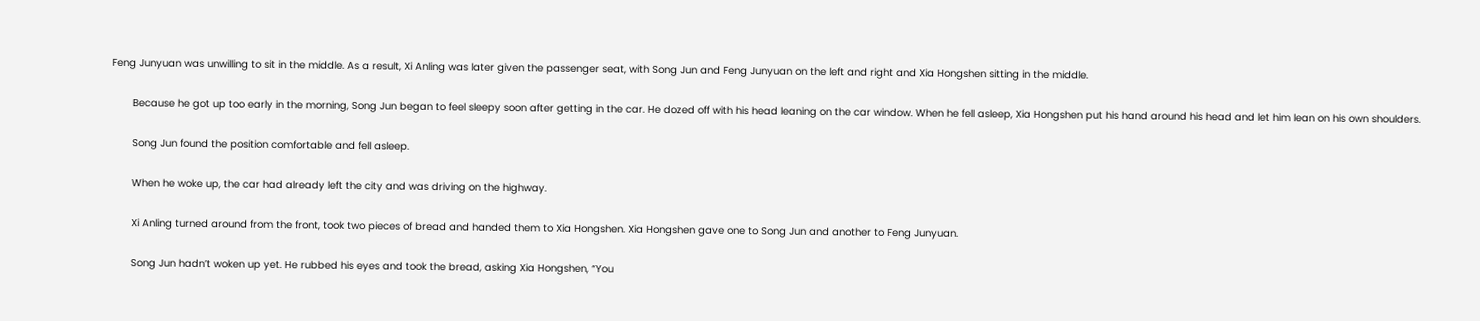Feng Junyuan was unwilling to sit in the middle. As a result, Xi Anling was later given the passenger seat, with Song Jun and Feng Junyuan on the left and right and Xia Hongshen sitting in the middle.

       Because he got up too early in the morning, Song Jun began to feel sleepy soon after getting in the car. He dozed off with his head leaning on the car window. When he fell asleep, Xia Hongshen put his hand around his head and let him lean on his own shoulders.

       Song Jun found the position comfortable and fell asleep.

       When he woke up, the car had already left the city and was driving on the highway.

       Xi Anling turned around from the front, took two pieces of bread and handed them to Xia Hongshen. Xia Hongshen gave one to Song Jun and another to Feng Junyuan.

       Song Jun hadn’t woken up yet. He rubbed his eyes and took the bread, asking Xia Hongshen, “You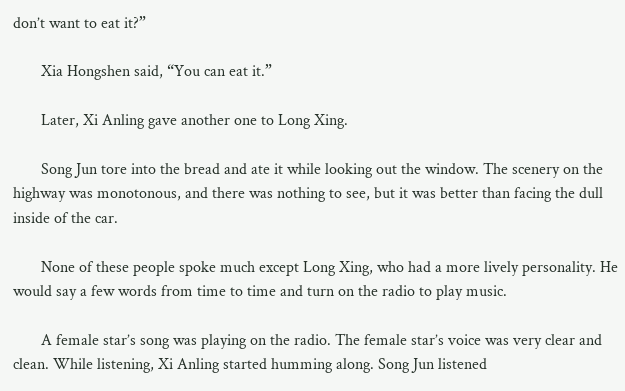don’t want to eat it?”

       Xia Hongshen said, “You can eat it.”

       Later, Xi Anling gave another one to Long Xing.

       Song Jun tore into the bread and ate it while looking out the window. The scenery on the highway was monotonous, and there was nothing to see, but it was better than facing the dull inside of the car.

       None of these people spoke much except Long Xing, who had a more lively personality. He would say a few words from time to time and turn on the radio to play music.

       A female star’s song was playing on the radio. The female star’s voice was very clear and clean. While listening, Xi Anling started humming along. Song Jun listened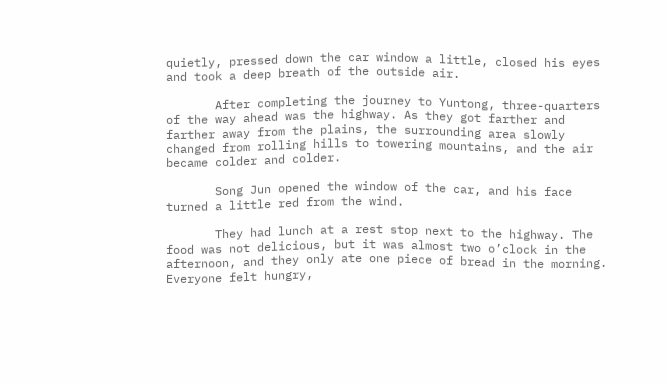quietly, pressed down the car window a little, closed his eyes and took a deep breath of the outside air.

       After completing the journey to Yuntong, three-quarters of the way ahead was the highway. As they got farther and farther away from the plains, the surrounding area slowly changed from rolling hills to towering mountains, and the air became colder and colder.

       Song Jun opened the window of the car, and his face turned a little red from the wind.

       They had lunch at a rest stop next to the highway. The food was not delicious, but it was almost two o’clock in the afternoon, and they only ate one piece of bread in the morning. Everyone felt hungry,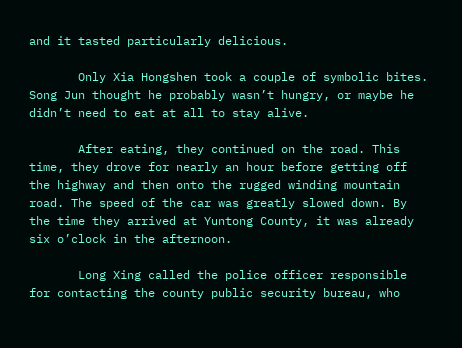and it tasted particularly delicious.

       Only Xia Hongshen took a couple of symbolic bites. Song Jun thought he probably wasn’t hungry, or maybe he didn’t need to eat at all to stay alive.

       After eating, they continued on the road. This time, they drove for nearly an hour before getting off the highway and then onto the rugged winding mountain road. The speed of the car was greatly slowed down. By the time they arrived at Yuntong County, it was already six o’clock in the afternoon.

       Long Xing called the police officer responsible for contacting the county public security bureau, who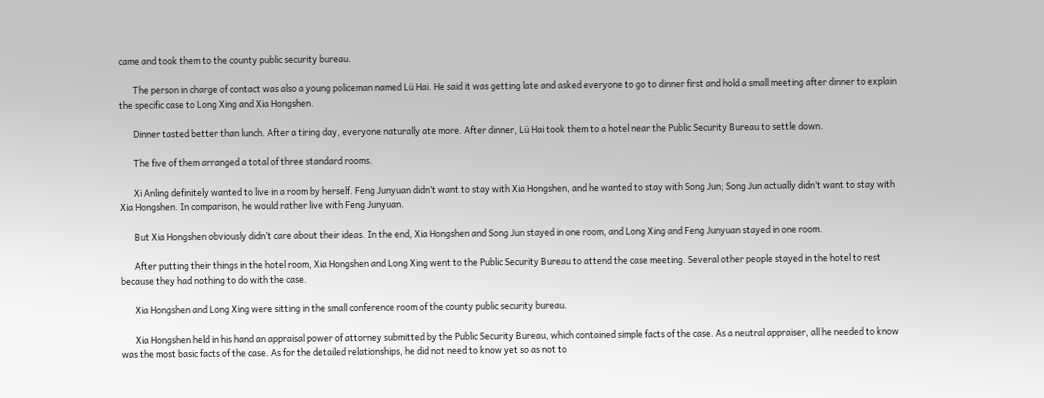came and took them to the county public security bureau.

       The person in charge of contact was also a young policeman named Lü Hai. He said it was getting late and asked everyone to go to dinner first and hold a small meeting after dinner to explain the specific case to Long Xing and Xia Hongshen.

       Dinner tasted better than lunch. After a tiring day, everyone naturally ate more. After dinner, Lü Hai took them to a hotel near the Public Security Bureau to settle down.

       The five of them arranged a total of three standard rooms.

       Xi Anling definitely wanted to live in a room by herself. Feng Junyuan didn’t want to stay with Xia Hongshen, and he wanted to stay with Song Jun; Song Jun actually didn’t want to stay with Xia Hongshen. In comparison, he would rather live with Feng Junyuan.

       But Xia Hongshen obviously didn’t care about their ideas. In the end, Xia Hongshen and Song Jun stayed in one room, and Long Xing and Feng Junyuan stayed in one room.

       After putting their things in the hotel room, Xia Hongshen and Long Xing went to the Public Security Bureau to attend the case meeting. Several other people stayed in the hotel to rest because they had nothing to do with the case.

       Xia Hongshen and Long Xing were sitting in the small conference room of the county public security bureau.

       Xia Hongshen held in his hand an appraisal power of attorney submitted by the Public Security Bureau, which contained simple facts of the case. As a neutral appraiser, all he needed to know was the most basic facts of the case. As for the detailed relationships, he did not need to know yet so as not to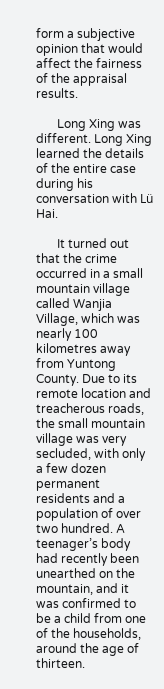form a subjective opinion that would affect the fairness of the appraisal results.

       Long Xing was different. Long Xing learned the details of the entire case during his conversation with Lü Hai.

       It turned out that the crime occurred in a small mountain village called Wanjia Village, which was nearly 100 kilometres away from Yuntong County. Due to its remote location and treacherous roads, the small mountain village was very secluded, with only a few dozen permanent residents and a population of over two hundred. A teenager’s body had recently been unearthed on the mountain, and it was confirmed to be a child from one of the households, around the age of thirteen.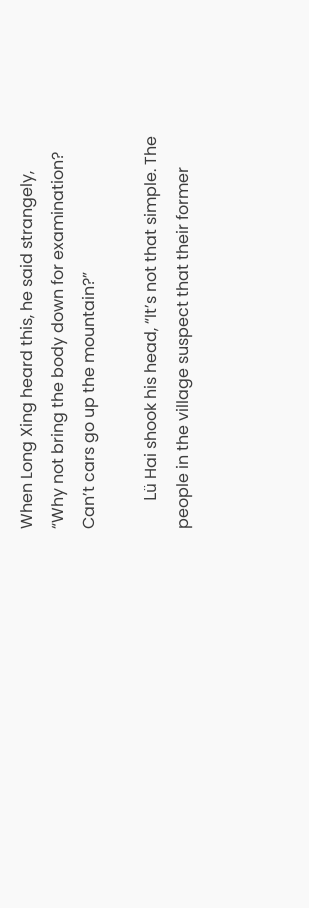When Long Xing heard this, he said strangely, “Why not bring the body down for examination? Can’t cars go up the mountain?”

       Lü Hai shook his head, “It’s not that simple. The people in the village suspect that their former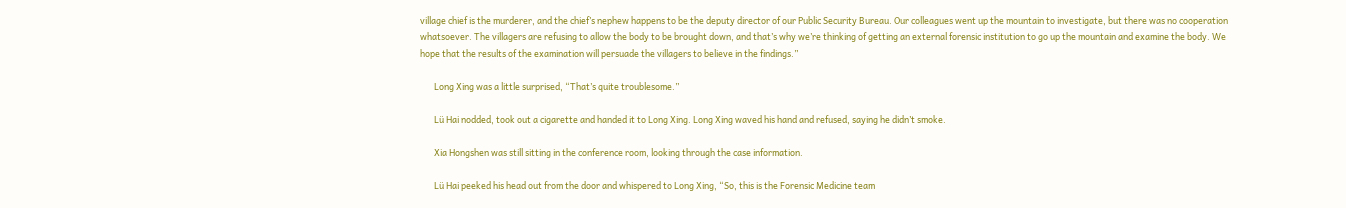village chief is the murderer, and the chief’s nephew happens to be the deputy director of our Public Security Bureau. Our colleagues went up the mountain to investigate, but there was no cooperation whatsoever. The villagers are refusing to allow the body to be brought down, and that’s why we’re thinking of getting an external forensic institution to go up the mountain and examine the body. We hope that the results of the examination will persuade the villagers to believe in the findings.”

       Long Xing was a little surprised, “That’s quite troublesome.”

       Lü Hai nodded, took out a cigarette and handed it to Long Xing. Long Xing waved his hand and refused, saying he didn’t smoke.

       Xia Hongshen was still sitting in the conference room, looking through the case information.

       Lü Hai peeked his head out from the door and whispered to Long Xing, “So, this is the Forensic Medicine team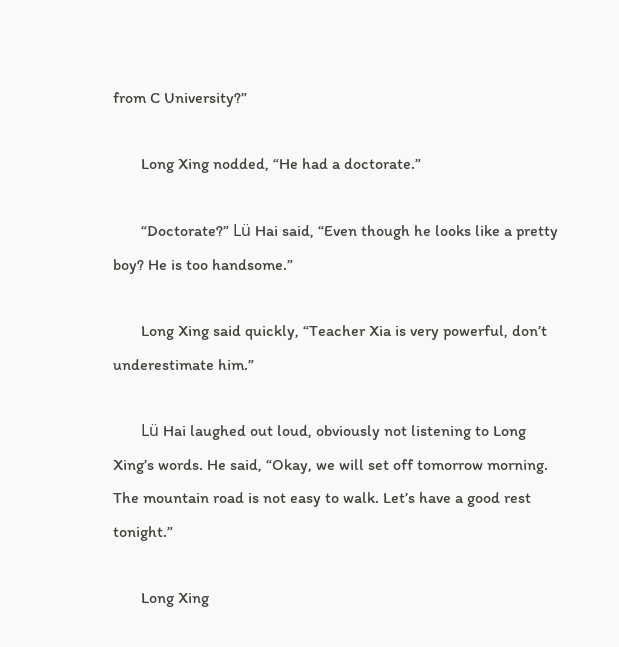from C University?”

       Long Xing nodded, “He had a doctorate.”

       “Doctorate?” Lü Hai said, “Even though he looks like a pretty boy? He is too handsome.”

       Long Xing said quickly, “Teacher Xia is very powerful, don’t underestimate him.”

       Lü Hai laughed out loud, obviously not listening to Long Xing’s words. He said, “Okay, we will set off tomorrow morning. The mountain road is not easy to walk. Let’s have a good rest tonight.”

       Long Xing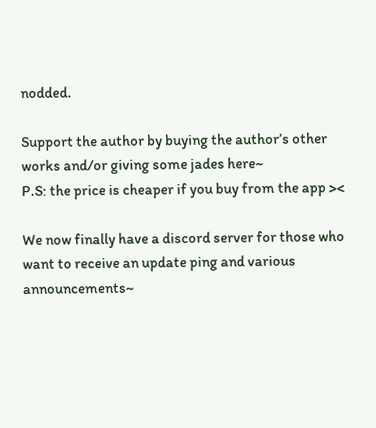nodded.

Support the author by buying the author’s other works and/or giving some jades here~
P.S: the price is cheaper if you buy from the app ><

We now finally have a discord server for those who want to receive an update ping and various announcements~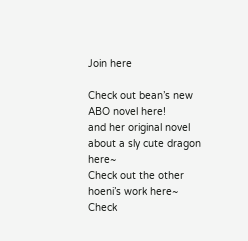Join here

Check out bean’s new ABO novel here!
and her original novel about a sly cute dragon here~
Check out the other hoeni’s work here~
Check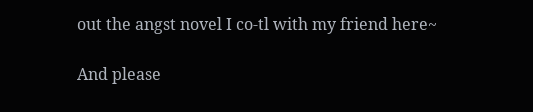out the angst novel I co-tl with my friend here~

And please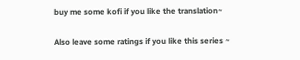buy me some kofi if you like the translation~

Also leave some ratings if you like this series ~